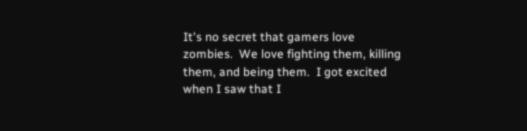It's no secret that gamers love zombies.  We love fighting them, killing them, and being them.  I got excited when I saw that I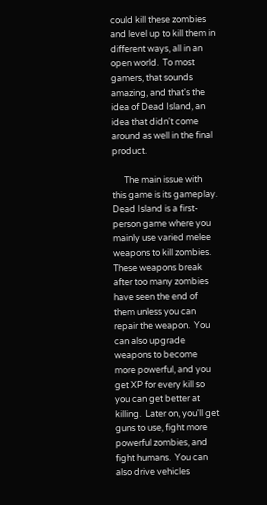could kill these zombies and level up to kill them in different ways, all in an open world.  To most gamers, that sounds amazing, and that's the idea of Dead Island, an idea that didn't come around as well in the final product.

      The main issue with this game is its gameplay.  Dead Island is a first-person game where you mainly use varied melee weapons to kill zombies.  These weapons break after too many zombies have seen the end of them unless you can repair the weapon.  You can also upgrade weapons to become more powerful, and you get XP for every kill so you can get better at killing.  Later on, you'll get guns to use, fight more powerful zombies, and fight humans.  You can also drive vehicles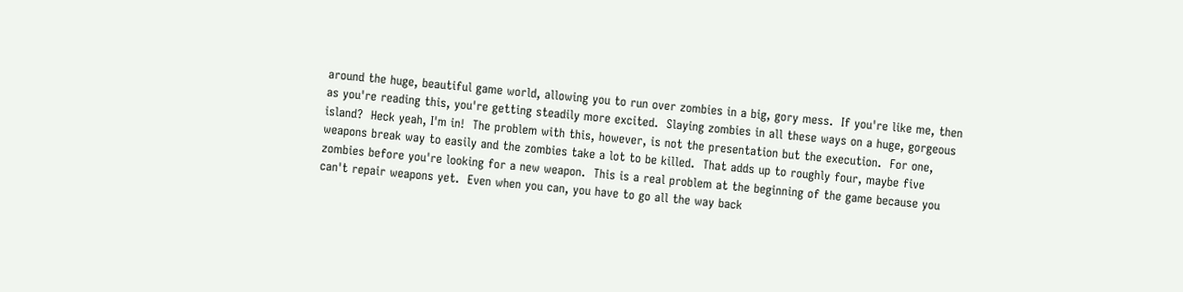around the huge, beautiful game world, allowing you to run over zombies in a big, gory mess.  If you're like me, then as you're reading this, you're getting steadily more excited.  Slaying zombies in all these ways on a huge, gorgeous island?  Heck yeah, I'm in!  The problem with this, however, is not the presentation but the execution.  For one, weapons break way to easily and the zombies take a lot to be killed.  That adds up to roughly four, maybe five zombies before you're looking for a new weapon.  This is a real problem at the beginning of the game because you can't repair weapons yet.  Even when you can, you have to go all the way back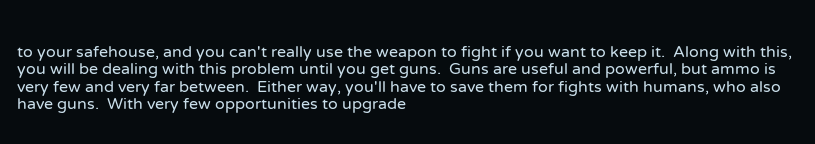to your safehouse, and you can't really use the weapon to fight if you want to keep it.  Along with this, you will be dealing with this problem until you get guns.  Guns are useful and powerful, but ammo is very few and very far between.  Either way, you'll have to save them for fights with humans, who also have guns.  With very few opportunities to upgrade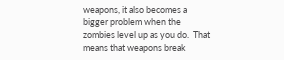weapons, it also becomes a bigger problem when the zombies level up as you do.  That means that weapons break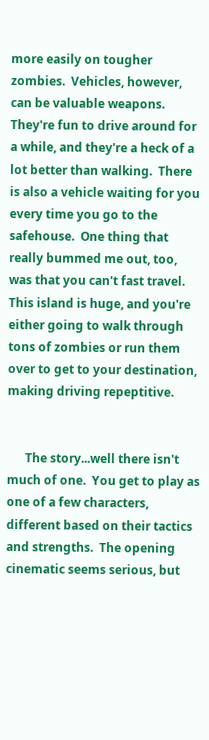more easily on tougher zombies.  Vehicles, however, can be valuable weapons.  They're fun to drive around for a while, and they're a heck of a lot better than walking.  There is also a vehicle waiting for you every time you go to the safehouse.  One thing that really bummed me out, too, was that you can't fast travel.  This island is huge, and you're either going to walk through tons of zombies or run them over to get to your destination, making driving repeptitive.


      The story...well there isn't much of one.  You get to play as one of a few characters, different based on their tactics and strengths.  The opening cinematic seems serious, but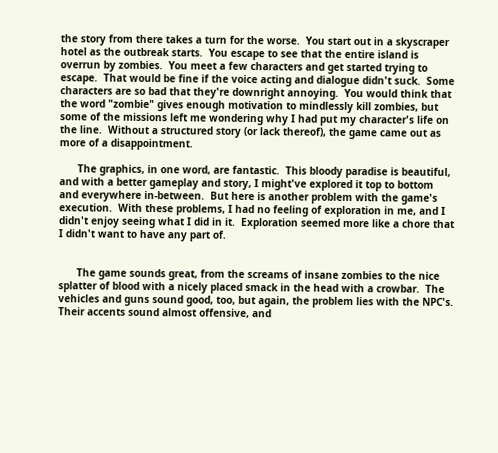the story from there takes a turn for the worse.  You start out in a skyscraper hotel as the outbreak starts.  You escape to see that the entire island is overrun by zombies.  You meet a few characters and get started trying to escape.  That would be fine if the voice acting and dialogue didn't suck.  Some characters are so bad that they're downright annoying.  You would think that the word "zombie" gives enough motivation to mindlessly kill zombies, but some of the missions left me wondering why I had put my character's life on the line.  Without a structured story (or lack thereof), the game came out as more of a disappointment.

      The graphics, in one word, are fantastic.  This bloody paradise is beautiful, and with a better gameplay and story, I might've explored it top to bottom and everywhere in-between.  But here is another problem with the game's execution.  With these problems, I had no feeling of exploration in me, and I didn't enjoy seeing what I did in it.  Exploration seemed more like a chore that I didn't want to have any part of.


      The game sounds great, from the screams of insane zombies to the nice splatter of blood with a nicely placed smack in the head with a crowbar.  The vehicles and guns sound good, too, but again, the problem lies with the NPC's.  Their accents sound almost offensive, and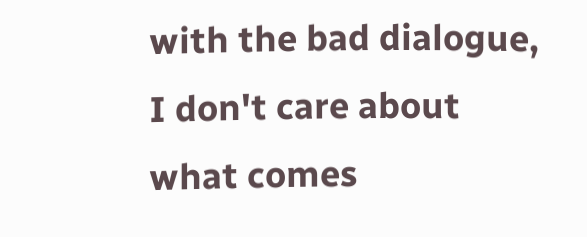with the bad dialogue, I don't care about what comes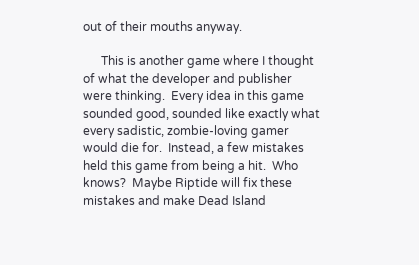out of their mouths anyway.

      This is another game where I thought of what the developer and publisher were thinking.  Every idea in this game sounded good, sounded like exactly what every sadistic, zombie-loving gamer would die for.  Instead, a few mistakes held this game from being a hit.  Who knows?  Maybe Riptide will fix these mistakes and make Dead Island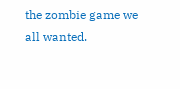the zombie game we all wanted.